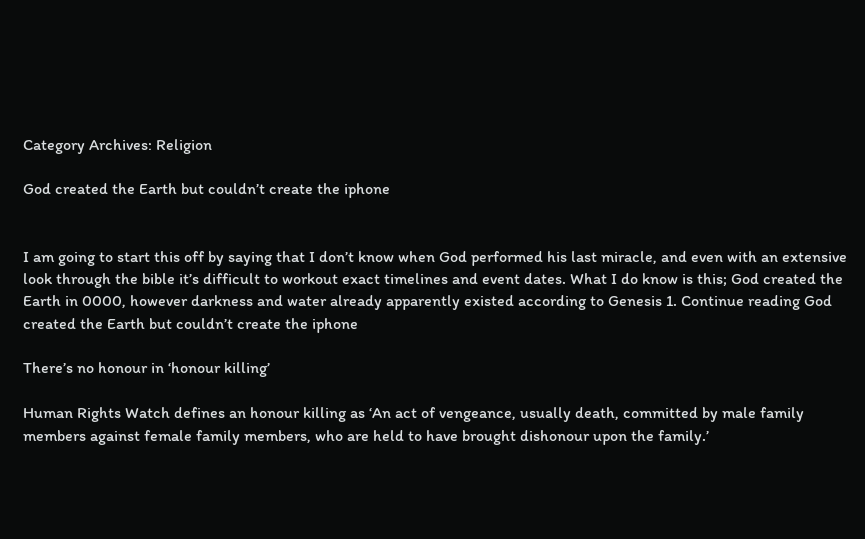Category Archives: Religion

God created the Earth but couldn’t create the iphone


I am going to start this off by saying that I don’t know when God performed his last miracle, and even with an extensive look through the bible it’s difficult to workout exact timelines and event dates. What I do know is this; God created the Earth in 0000, however darkness and water already apparently existed according to Genesis 1. Continue reading God created the Earth but couldn’t create the iphone

There’s no honour in ‘honour killing’

Human Rights Watch defines an honour killing as ‘An act of vengeance, usually death, committed by male family members against female family members, who are held to have brought dishonour upon the family.’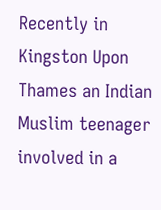Recently in Kingston Upon Thames an Indian Muslim teenager involved in a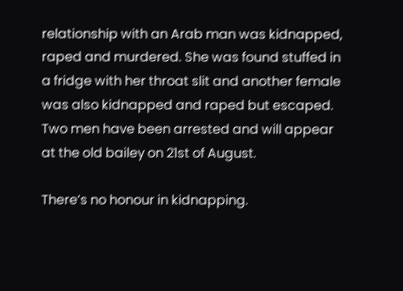relationship with an Arab man was kidnapped, raped and murdered. She was found stuffed in a fridge with her throat slit and another female was also kidnapped and raped but escaped. Two men have been arrested and will appear at the old bailey on 21st of August.

There’s no honour in kidnapping.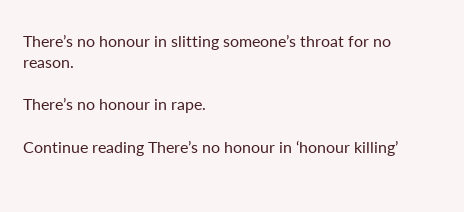There’s no honour in slitting someone’s throat for no reason.

There’s no honour in rape.

Continue reading There’s no honour in ‘honour killing’